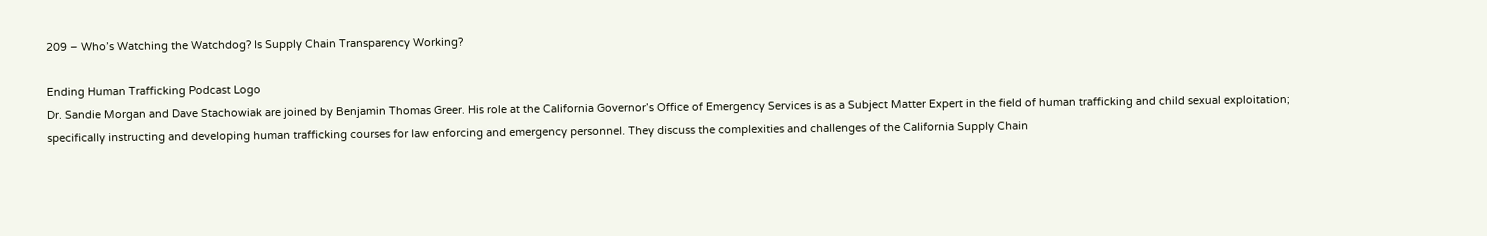209 – Who’s Watching the Watchdog? Is Supply Chain Transparency Working?

Ending Human Trafficking Podcast Logo
Dr. Sandie Morgan and Dave Stachowiak are joined by Benjamin Thomas Greer. His role at the California Governor’s Office of Emergency Services is as a Subject Matter Expert in the field of human trafficking and child sexual exploitation; specifically instructing and developing human trafficking courses for law enforcing and emergency personnel. They discuss the complexities and challenges of the California Supply Chain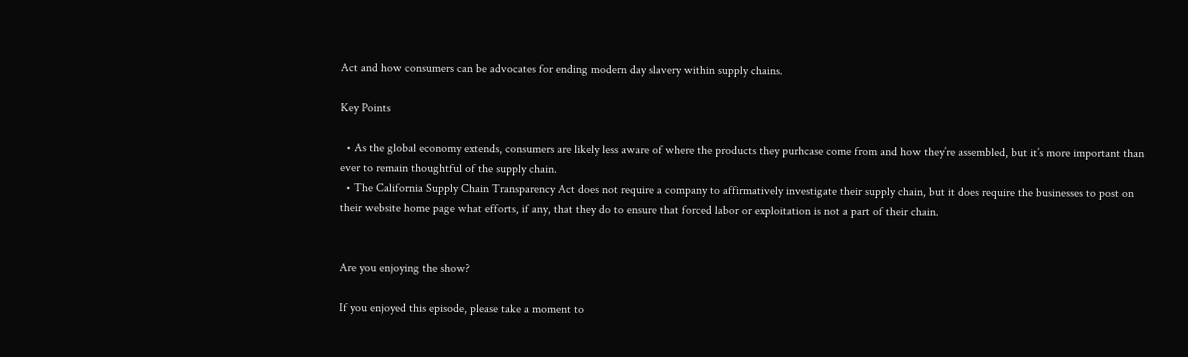Act and how consumers can be advocates for ending modern day slavery within supply chains.

Key Points

  • As the global economy extends, consumers are likely less aware of where the products they purhcase come from and how they’re assembled, but it’s more important than ever to remain thoughtful of the supply chain.
  • The California Supply Chain Transparency Act does not require a company to affirmatively investigate their supply chain, but it does require the businesses to post on their website home page what efforts, if any, that they do to ensure that forced labor or exploitation is not a part of their chain.


Are you enjoying the show?

If you enjoyed this episode, please take a moment to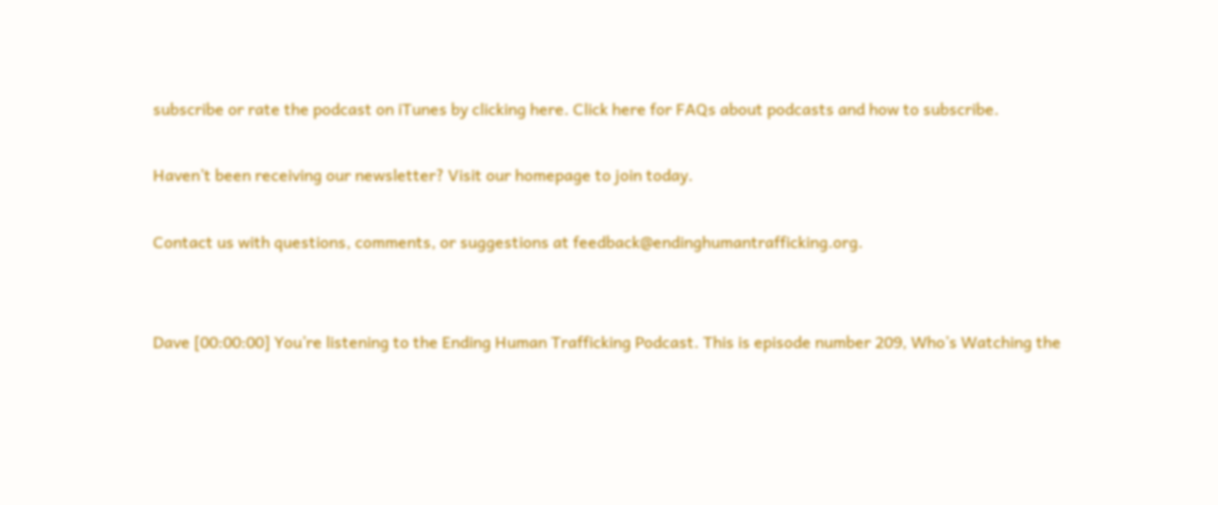subscribe or rate the podcast on iTunes by clicking here. Click here for FAQs about podcasts and how to subscribe.

Haven’t been receiving our newsletter? Visit our homepage to join today.

Contact us with questions, comments, or suggestions at feedback@endinghumantrafficking.org.


Dave [00:00:00] You’re listening to the Ending Human Trafficking Podcast. This is episode number 209, Who’s Watching the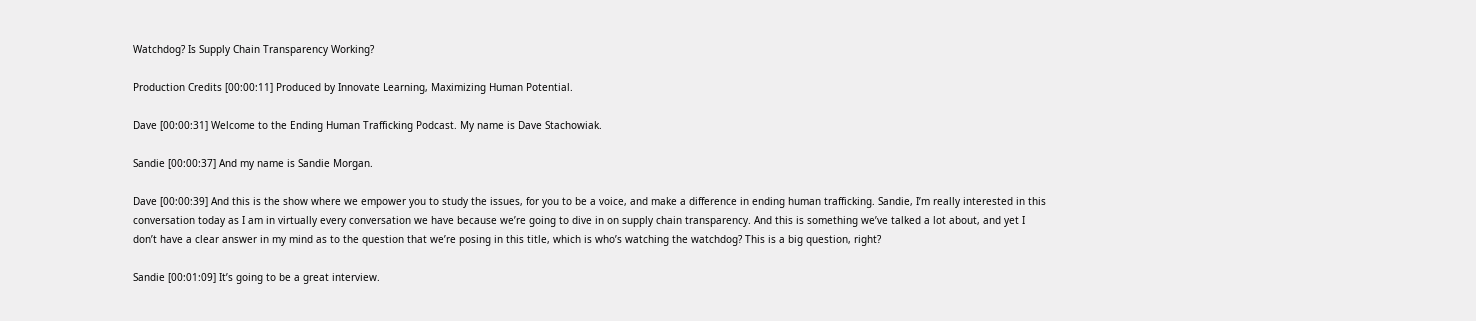Watchdog? Is Supply Chain Transparency Working?

Production Credits [00:00:11] Produced by Innovate Learning, Maximizing Human Potential.

Dave [00:00:31] Welcome to the Ending Human Trafficking Podcast. My name is Dave Stachowiak.

Sandie [00:00:37] And my name is Sandie Morgan.

Dave [00:00:39] And this is the show where we empower you to study the issues, for you to be a voice, and make a difference in ending human trafficking. Sandie, I’m really interested in this conversation today as I am in virtually every conversation we have because we’re going to dive in on supply chain transparency. And this is something we’ve talked a lot about, and yet I don’t have a clear answer in my mind as to the question that we’re posing in this title, which is who’s watching the watchdog? This is a big question, right?

Sandie [00:01:09] It’s going to be a great interview.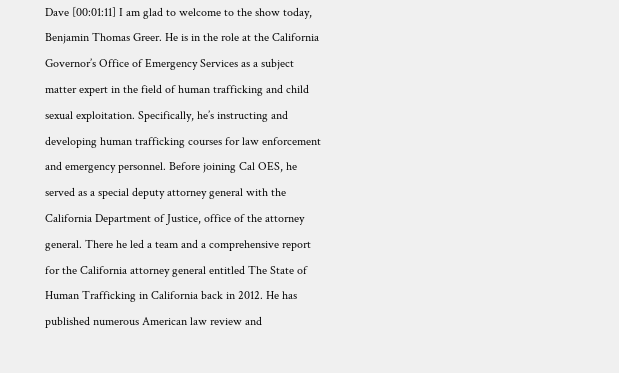Dave [00:01:11] I am glad to welcome to the show today, Benjamin Thomas Greer. He is in the role at the California Governor’s Office of Emergency Services as a subject matter expert in the field of human trafficking and child sexual exploitation. Specifically, he’s instructing and developing human trafficking courses for law enforcement and emergency personnel. Before joining Cal OES, he served as a special deputy attorney general with the California Department of Justice, office of the attorney general. There he led a team and a comprehensive report for the California attorney general entitled The State of Human Trafficking in California back in 2012. He has published numerous American law review and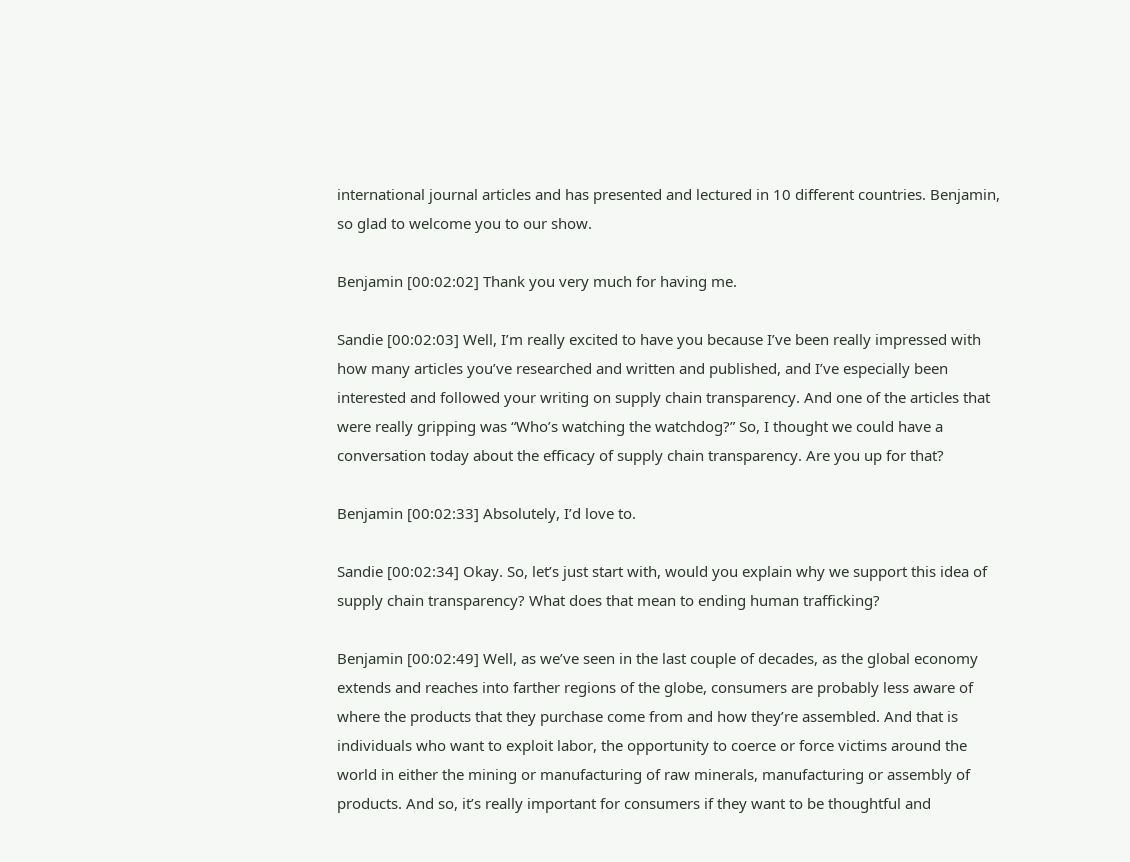international journal articles and has presented and lectured in 10 different countries. Benjamin, so glad to welcome you to our show.

Benjamin [00:02:02] Thank you very much for having me.

Sandie [00:02:03] Well, I’m really excited to have you because I’ve been really impressed with how many articles you’ve researched and written and published, and I’ve especially been interested and followed your writing on supply chain transparency. And one of the articles that were really gripping was “Who’s watching the watchdog?” So, I thought we could have a conversation today about the efficacy of supply chain transparency. Are you up for that?

Benjamin [00:02:33] Absolutely, I’d love to.

Sandie [00:02:34] Okay. So, let’s just start with, would you explain why we support this idea of supply chain transparency? What does that mean to ending human trafficking?

Benjamin [00:02:49] Well, as we’ve seen in the last couple of decades, as the global economy extends and reaches into farther regions of the globe, consumers are probably less aware of where the products that they purchase come from and how they’re assembled. And that is individuals who want to exploit labor, the opportunity to coerce or force victims around the world in either the mining or manufacturing of raw minerals, manufacturing or assembly of products. And so, it’s really important for consumers if they want to be thoughtful and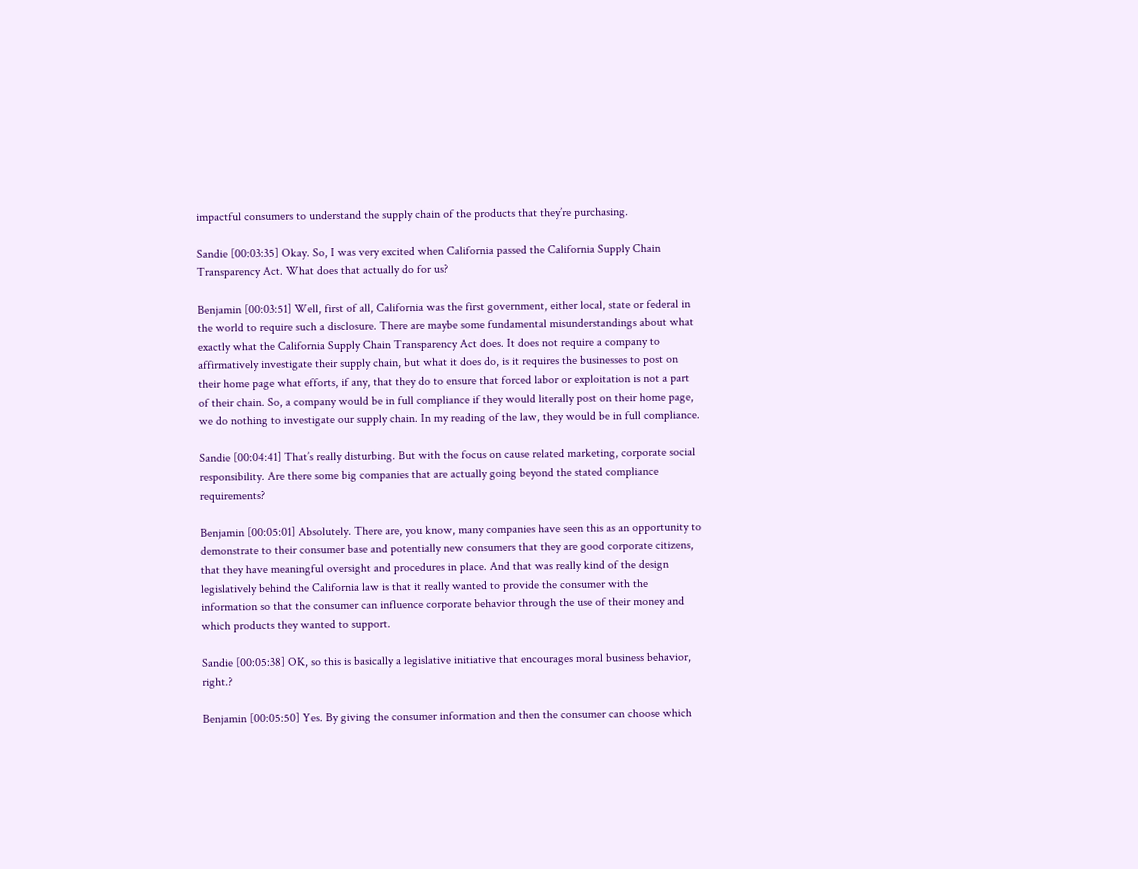impactful consumers to understand the supply chain of the products that they’re purchasing.

Sandie [00:03:35] Okay. So, I was very excited when California passed the California Supply Chain Transparency Act. What does that actually do for us?

Benjamin [00:03:51] Well, first of all, California was the first government, either local, state or federal in the world to require such a disclosure. There are maybe some fundamental misunderstandings about what exactly what the California Supply Chain Transparency Act does. It does not require a company to affirmatively investigate their supply chain, but what it does do, is it requires the businesses to post on their home page what efforts, if any, that they do to ensure that forced labor or exploitation is not a part of their chain. So, a company would be in full compliance if they would literally post on their home page, we do nothing to investigate our supply chain. In my reading of the law, they would be in full compliance.

Sandie [00:04:41] That’s really disturbing. But with the focus on cause related marketing, corporate social responsibility. Are there some big companies that are actually going beyond the stated compliance requirements?

Benjamin [00:05:01] Absolutely. There are, you know, many companies have seen this as an opportunity to demonstrate to their consumer base and potentially new consumers that they are good corporate citizens, that they have meaningful oversight and procedures in place. And that was really kind of the design legislatively behind the California law is that it really wanted to provide the consumer with the information so that the consumer can influence corporate behavior through the use of their money and which products they wanted to support.

Sandie [00:05:38] OK, so this is basically a legislative initiative that encourages moral business behavior, right.?

Benjamin [00:05:50] Yes. By giving the consumer information and then the consumer can choose which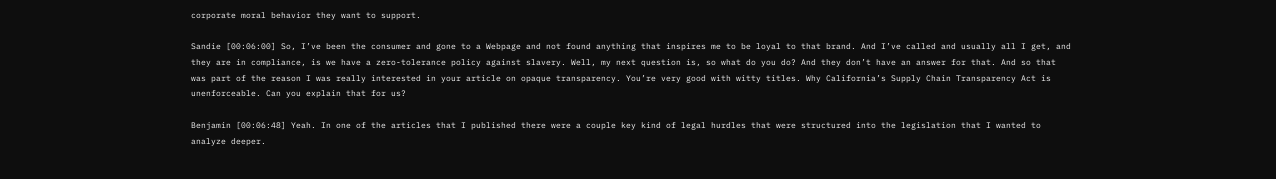corporate moral behavior they want to support.

Sandie [00:06:00] So, I’ve been the consumer and gone to a Webpage and not found anything that inspires me to be loyal to that brand. And I’ve called and usually all I get, and they are in compliance, is we have a zero-tolerance policy against slavery. Well, my next question is, so what do you do? And they don’t have an answer for that. And so that was part of the reason I was really interested in your article on opaque transparency. You’re very good with witty titles. Why California’s Supply Chain Transparency Act is unenforceable. Can you explain that for us?

Benjamin [00:06:48] Yeah. In one of the articles that I published there were a couple key kind of legal hurdles that were structured into the legislation that I wanted to analyze deeper.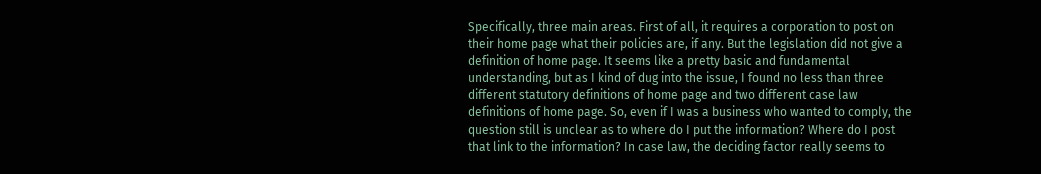Specifically, three main areas. First of all, it requires a corporation to post on their home page what their policies are, if any. But the legislation did not give a definition of home page. It seems like a pretty basic and fundamental understanding, but as I kind of dug into the issue, I found no less than three different statutory definitions of home page and two different case law definitions of home page. So, even if I was a business who wanted to comply, the question still is unclear as to where do I put the information? Where do I post that link to the information? In case law, the deciding factor really seems to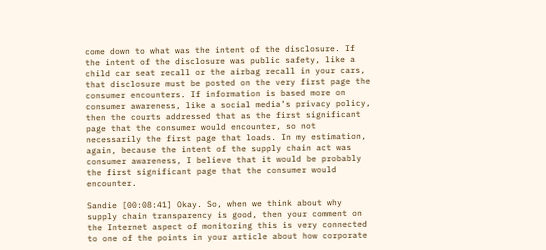come down to what was the intent of the disclosure. If the intent of the disclosure was public safety, like a child car seat recall or the airbag recall in your cars, that disclosure must be posted on the very first page the consumer encounters. If information is based more on consumer awareness, like a social media’s privacy policy, then the courts addressed that as the first significant page that the consumer would encounter, so not necessarily the first page that loads. In my estimation, again, because the intent of the supply chain act was consumer awareness, I believe that it would be probably the first significant page that the consumer would encounter.

Sandie [00:08:41] Okay. So, when we think about why supply chain transparency is good, then your comment on the Internet aspect of monitoring this is very connected to one of the points in your article about how corporate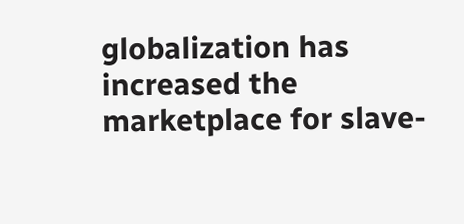globalization has increased the marketplace for slave-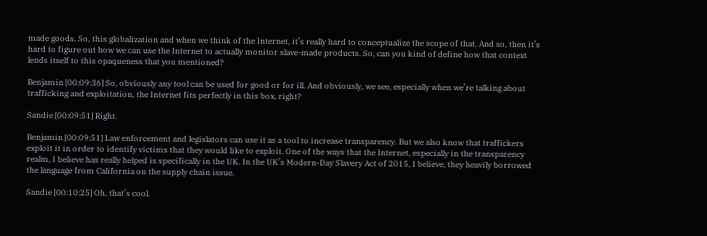made goods. So, this globalization and when we think of the Internet, it’s really hard to conceptualize the scope of that. And so, then it’s hard to figure out how we can use the Internet to actually monitor slave-made products. So, can you kind of define how that context lends itself to this opaqueness that you mentioned?

Benjamin [00:09:36] So, obviously any tool can be used for good or for ill. And obviously, we see, especially when we’re talking about trafficking and exploitation, the Internet fits perfectly in this box, right?

Sandie [00:09:51] Right.

Benjamin [00:09:51] Law enforcement and legislators can use it as a tool to increase transparency. But we also know that traffickers exploit it in order to identify victims that they would like to exploit. One of the ways that the Internet, especially in the transparency realm, I believe has really helped is specifically in the UK. In the UK’s Modern-Day Slavery Act of 2015, I believe, they heavily borrowed the language from California on the supply chain issue.

Sandie [00:10:25] Oh, that’s cool.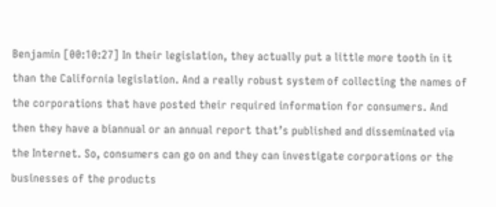Benjamin [00:10:27] In their legislation, they actually put a little more tooth in it than the California legislation. And a really robust system of collecting the names of the corporations that have posted their required information for consumers. And then they have a biannual or an annual report that’s published and disseminated via the Internet. So, consumers can go on and they can investigate corporations or the businesses of the products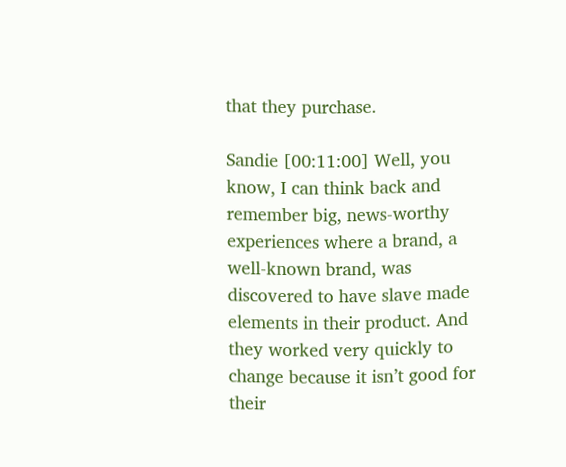that they purchase.

Sandie [00:11:00] Well, you know, I can think back and remember big, news-worthy experiences where a brand, a well-known brand, was discovered to have slave made elements in their product. And they worked very quickly to change because it isn’t good for their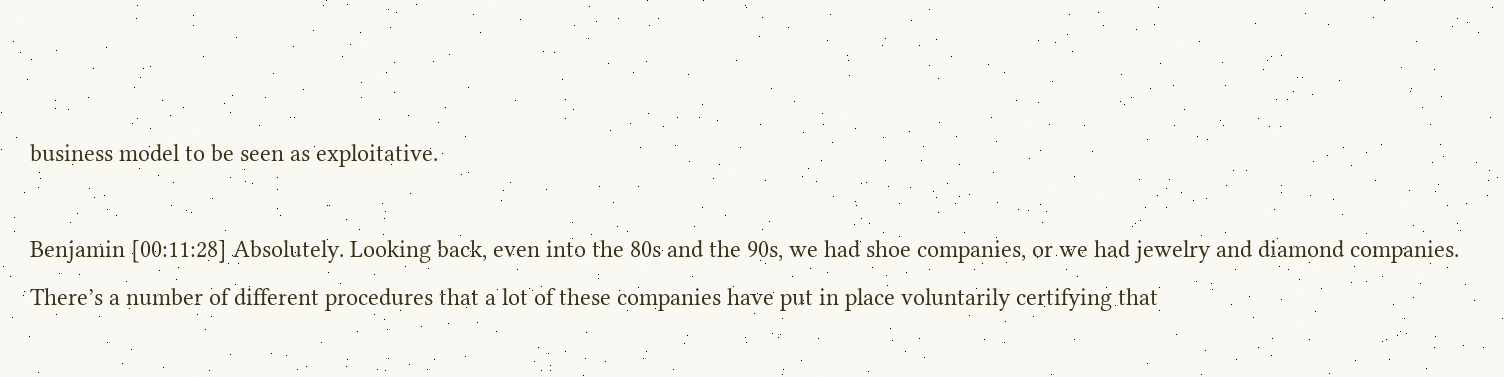business model to be seen as exploitative.

Benjamin [00:11:28] Absolutely. Looking back, even into the 80s and the 90s, we had shoe companies, or we had jewelry and diamond companies. There’s a number of different procedures that a lot of these companies have put in place voluntarily certifying that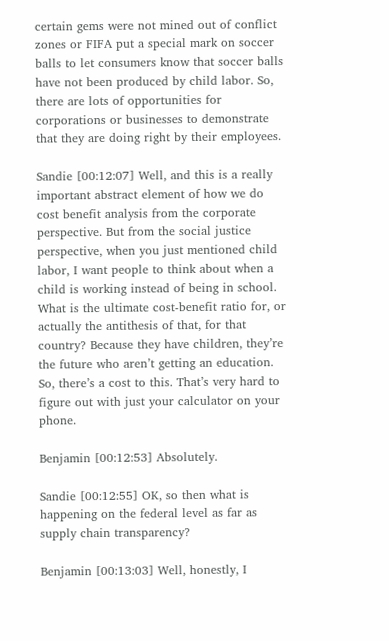certain gems were not mined out of conflict zones or FIFA put a special mark on soccer balls to let consumers know that soccer balls have not been produced by child labor. So, there are lots of opportunities for corporations or businesses to demonstrate that they are doing right by their employees.

Sandie [00:12:07] Well, and this is a really important abstract element of how we do cost benefit analysis from the corporate perspective. But from the social justice perspective, when you just mentioned child labor, I want people to think about when a child is working instead of being in school. What is the ultimate cost-benefit ratio for, or actually the antithesis of that, for that country? Because they have children, they’re the future who aren’t getting an education. So, there’s a cost to this. That’s very hard to figure out with just your calculator on your phone.

Benjamin [00:12:53] Absolutely.

Sandie [00:12:55] OK, so then what is happening on the federal level as far as supply chain transparency?

Benjamin [00:13:03] Well, honestly, I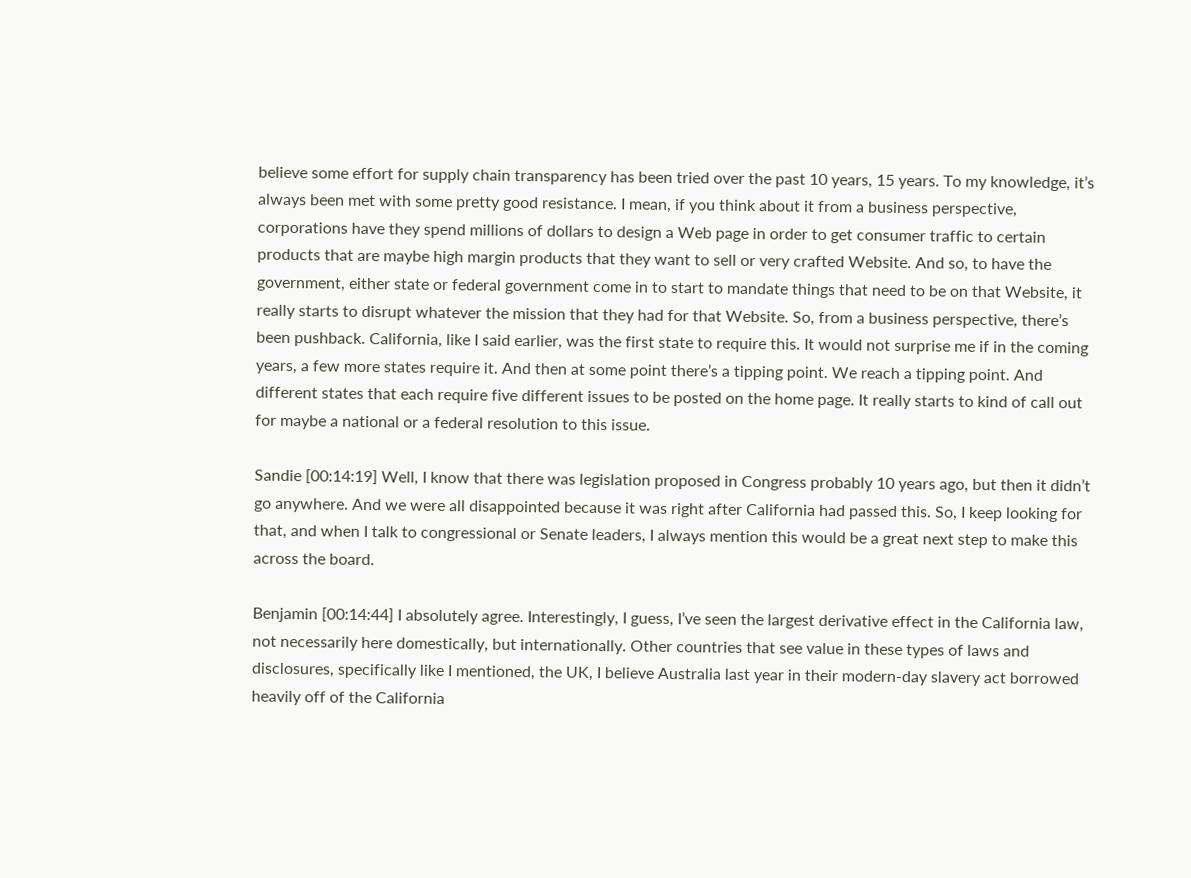believe some effort for supply chain transparency has been tried over the past 10 years, 15 years. To my knowledge, it’s always been met with some pretty good resistance. I mean, if you think about it from a business perspective, corporations have they spend millions of dollars to design a Web page in order to get consumer traffic to certain products that are maybe high margin products that they want to sell or very crafted Website. And so, to have the government, either state or federal government come in to start to mandate things that need to be on that Website, it really starts to disrupt whatever the mission that they had for that Website. So, from a business perspective, there’s been pushback. California, like I said earlier, was the first state to require this. It would not surprise me if in the coming years, a few more states require it. And then at some point there’s a tipping point. We reach a tipping point. And different states that each require five different issues to be posted on the home page. It really starts to kind of call out for maybe a national or a federal resolution to this issue.

Sandie [00:14:19] Well, I know that there was legislation proposed in Congress probably 10 years ago, but then it didn’t go anywhere. And we were all disappointed because it was right after California had passed this. So, I keep looking for that, and when I talk to congressional or Senate leaders, I always mention this would be a great next step to make this across the board.

Benjamin [00:14:44] I absolutely agree. Interestingly, I guess, I’ve seen the largest derivative effect in the California law, not necessarily here domestically, but internationally. Other countries that see value in these types of laws and disclosures, specifically like I mentioned, the UK, I believe Australia last year in their modern-day slavery act borrowed heavily off of the California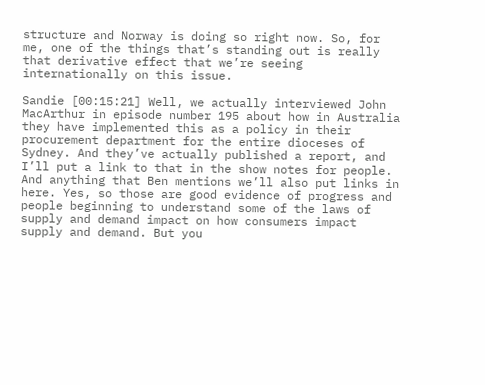structure and Norway is doing so right now. So, for me, one of the things that’s standing out is really that derivative effect that we’re seeing internationally on this issue.

Sandie [00:15:21] Well, we actually interviewed John MacArthur in episode number 195 about how in Australia they have implemented this as a policy in their procurement department for the entire dioceses of Sydney. And they’ve actually published a report, and I’ll put a link to that in the show notes for people. And anything that Ben mentions we’ll also put links in here. Yes, so those are good evidence of progress and people beginning to understand some of the laws of supply and demand impact on how consumers impact supply and demand. But you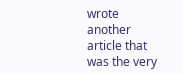wrote another article that was the very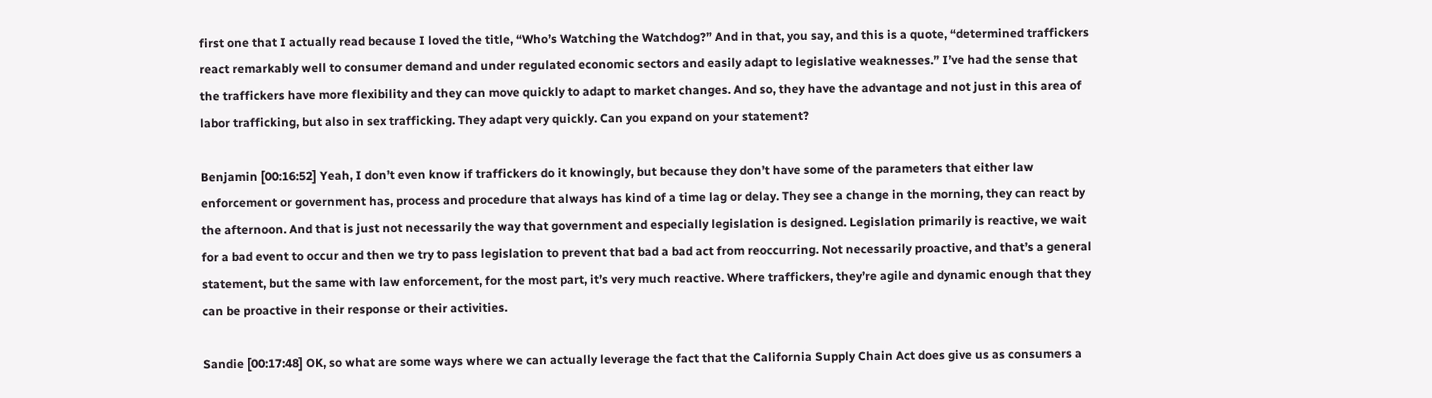first one that I actually read because I loved the title, “Who’s Watching the Watchdog?” And in that, you say, and this is a quote, “determined traffickers react remarkably well to consumer demand and under regulated economic sectors and easily adapt to legislative weaknesses.” I’ve had the sense that the traffickers have more flexibility and they can move quickly to adapt to market changes. And so, they have the advantage and not just in this area of labor trafficking, but also in sex trafficking. They adapt very quickly. Can you expand on your statement?

Benjamin [00:16:52] Yeah, I don’t even know if traffickers do it knowingly, but because they don’t have some of the parameters that either law enforcement or government has, process and procedure that always has kind of a time lag or delay. They see a change in the morning, they can react by the afternoon. And that is just not necessarily the way that government and especially legislation is designed. Legislation primarily is reactive, we wait for a bad event to occur and then we try to pass legislation to prevent that bad a bad act from reoccurring. Not necessarily proactive, and that’s a general statement, but the same with law enforcement, for the most part, it’s very much reactive. Where traffickers, they’re agile and dynamic enough that they can be proactive in their response or their activities.

Sandie [00:17:48] OK, so what are some ways where we can actually leverage the fact that the California Supply Chain Act does give us as consumers a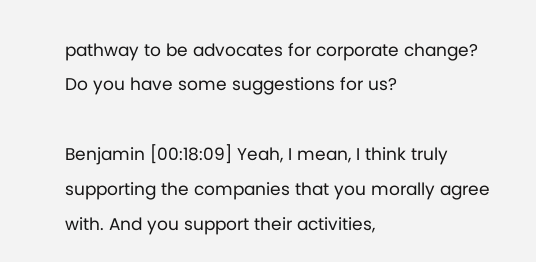pathway to be advocates for corporate change? Do you have some suggestions for us?

Benjamin [00:18:09] Yeah, I mean, I think truly supporting the companies that you morally agree with. And you support their activities,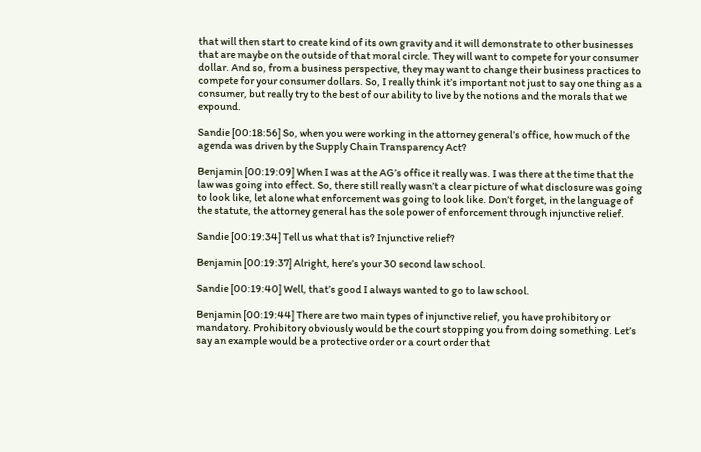that will then start to create kind of its own gravity and it will demonstrate to other businesses that are maybe on the outside of that moral circle. They will want to compete for your consumer dollar. And so, from a business perspective, they may want to change their business practices to compete for your consumer dollars. So, I really think it’s important not just to say one thing as a consumer, but really try to the best of our ability to live by the notions and the morals that we expound.

Sandie [00:18:56] So, when you were working in the attorney general’s office, how much of the agenda was driven by the Supply Chain Transparency Act?

Benjamin [00:19:09] When I was at the AG’s office it really was. I was there at the time that the law was going into effect. So, there still really wasn’t a clear picture of what disclosure was going to look like, let alone what enforcement was going to look like. Don’t forget, in the language of the statute, the attorney general has the sole power of enforcement through injunctive relief.

Sandie [00:19:34] Tell us what that is? Injunctive relief?

Benjamin [00:19:37] Alright, here’s your 30 second law school.

Sandie [00:19:40] Well, that’s good I always wanted to go to law school.

Benjamin [00:19:44] There are two main types of injunctive relief, you have prohibitory or mandatory. Prohibitory obviously would be the court stopping you from doing something. Let’s say an example would be a protective order or a court order that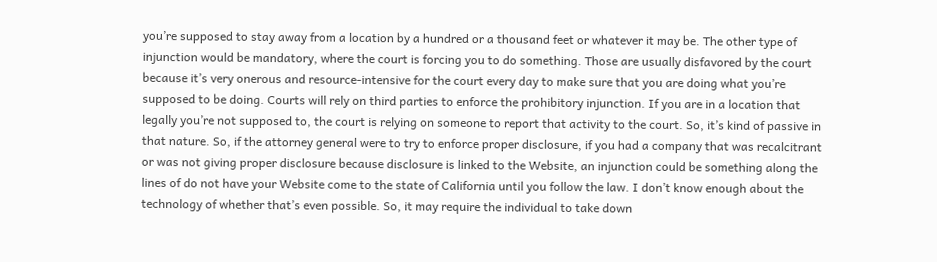you’re supposed to stay away from a location by a hundred or a thousand feet or whatever it may be. The other type of injunction would be mandatory, where the court is forcing you to do something. Those are usually disfavored by the court because it’s very onerous and resource-intensive for the court every day to make sure that you are doing what you’re supposed to be doing. Courts will rely on third parties to enforce the prohibitory injunction. If you are in a location that legally you’re not supposed to, the court is relying on someone to report that activity to the court. So, it’s kind of passive in that nature. So, if the attorney general were to try to enforce proper disclosure, if you had a company that was recalcitrant or was not giving proper disclosure because disclosure is linked to the Website, an injunction could be something along the lines of do not have your Website come to the state of California until you follow the law. I don’t know enough about the technology of whether that’s even possible. So, it may require the individual to take down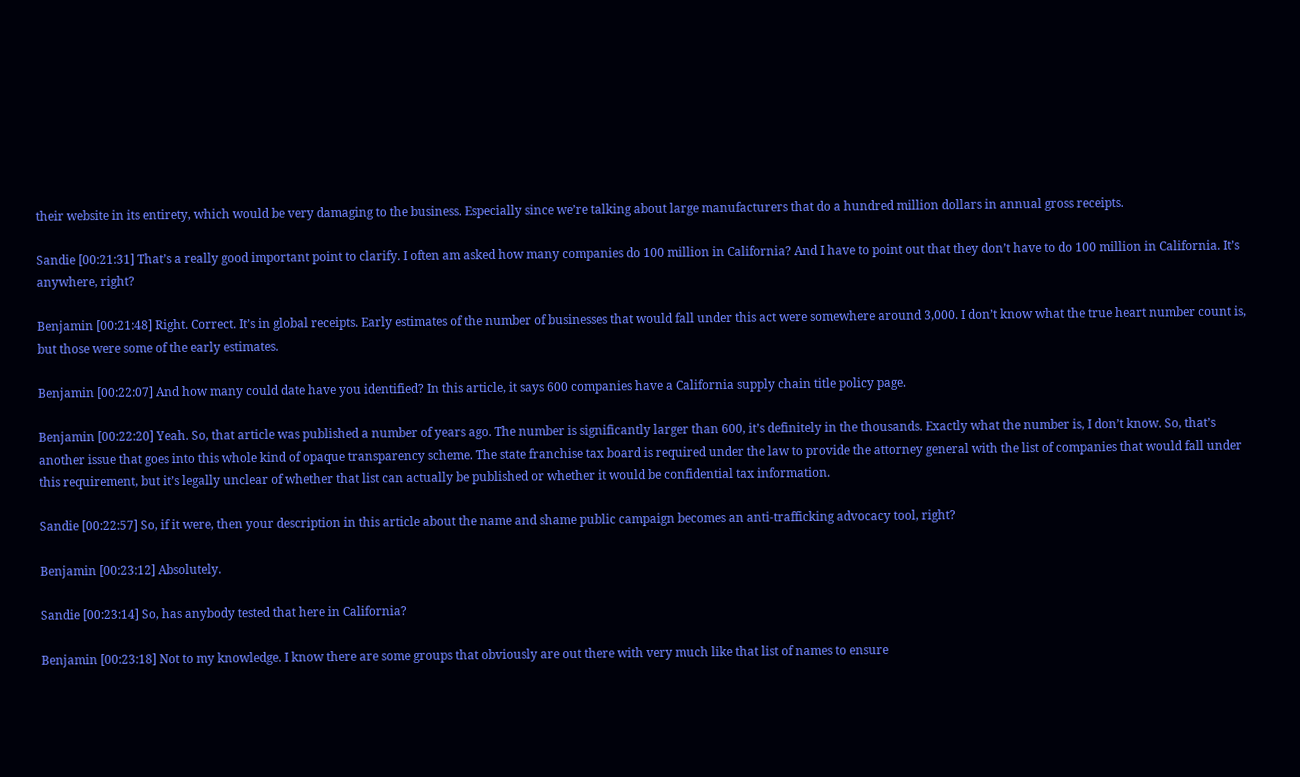their website in its entirety, which would be very damaging to the business. Especially since we’re talking about large manufacturers that do a hundred million dollars in annual gross receipts.

Sandie [00:21:31] That’s a really good important point to clarify. I often am asked how many companies do 100 million in California? And I have to point out that they don’t have to do 100 million in California. It’s anywhere, right?

Benjamin [00:21:48] Right. Correct. It’s in global receipts. Early estimates of the number of businesses that would fall under this act were somewhere around 3,000. I don’t know what the true heart number count is, but those were some of the early estimates.

Benjamin [00:22:07] And how many could date have you identified? In this article, it says 600 companies have a California supply chain title policy page.

Benjamin [00:22:20] Yeah. So, that article was published a number of years ago. The number is significantly larger than 600, it’s definitely in the thousands. Exactly what the number is, I don’t know. So, that’s another issue that goes into this whole kind of opaque transparency scheme. The state franchise tax board is required under the law to provide the attorney general with the list of companies that would fall under this requirement, but it’s legally unclear of whether that list can actually be published or whether it would be confidential tax information.

Sandie [00:22:57] So, if it were, then your description in this article about the name and shame public campaign becomes an anti-trafficking advocacy tool, right?

Benjamin [00:23:12] Absolutely.

Sandie [00:23:14] So, has anybody tested that here in California?

Benjamin [00:23:18] Not to my knowledge. I know there are some groups that obviously are out there with very much like that list of names to ensure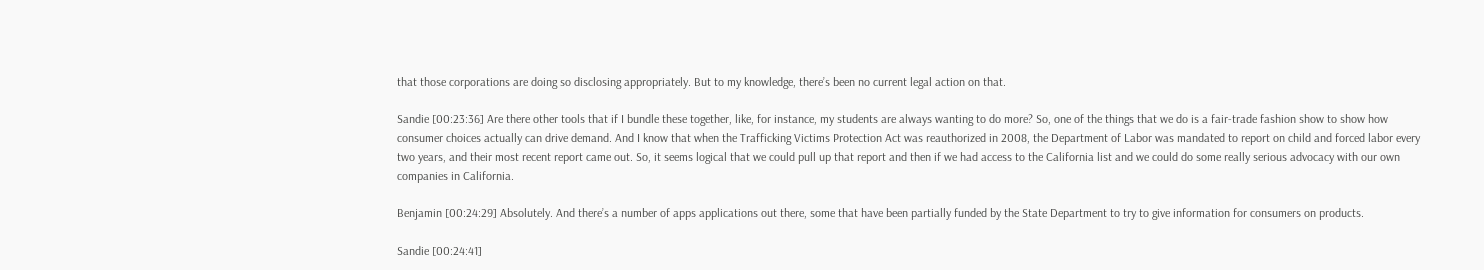that those corporations are doing so disclosing appropriately. But to my knowledge, there’s been no current legal action on that.

Sandie [00:23:36] Are there other tools that if I bundle these together, like, for instance, my students are always wanting to do more? So, one of the things that we do is a fair-trade fashion show to show how consumer choices actually can drive demand. And I know that when the Trafficking Victims Protection Act was reauthorized in 2008, the Department of Labor was mandated to report on child and forced labor every two years, and their most recent report came out. So, it seems logical that we could pull up that report and then if we had access to the California list and we could do some really serious advocacy with our own companies in California.

Benjamin [00:24:29] Absolutely. And there’s a number of apps applications out there, some that have been partially funded by the State Department to try to give information for consumers on products.

Sandie [00:24:41]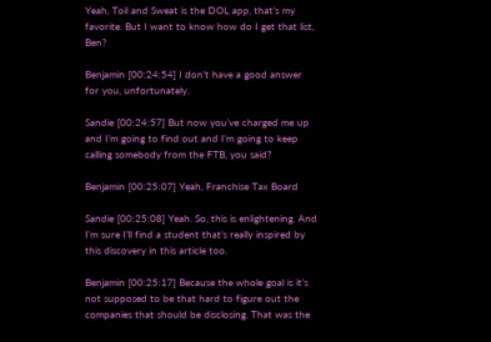Yeah, Toil and Sweat is the DOL app, that’s my favorite. But I want to know how do I get that list, Ben?

Benjamin [00:24:54] I don’t have a good answer for you, unfortunately.

Sandie [00:24:57] But now you’ve charged me up and I’m going to find out and I’m going to keep calling somebody from the FTB, you said?

Benjamin [00:25:07] Yeah, Franchise Tax Board

Sandie [00:25:08] Yeah. So, this is enlightening. And I’m sure I’ll find a student that’s really inspired by this discovery in this article too.

Benjamin [00:25:17] Because the whole goal is it’s not supposed to be that hard to figure out the companies that should be disclosing. That was the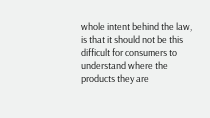whole intent behind the law, is that it should not be this difficult for consumers to understand where the products they are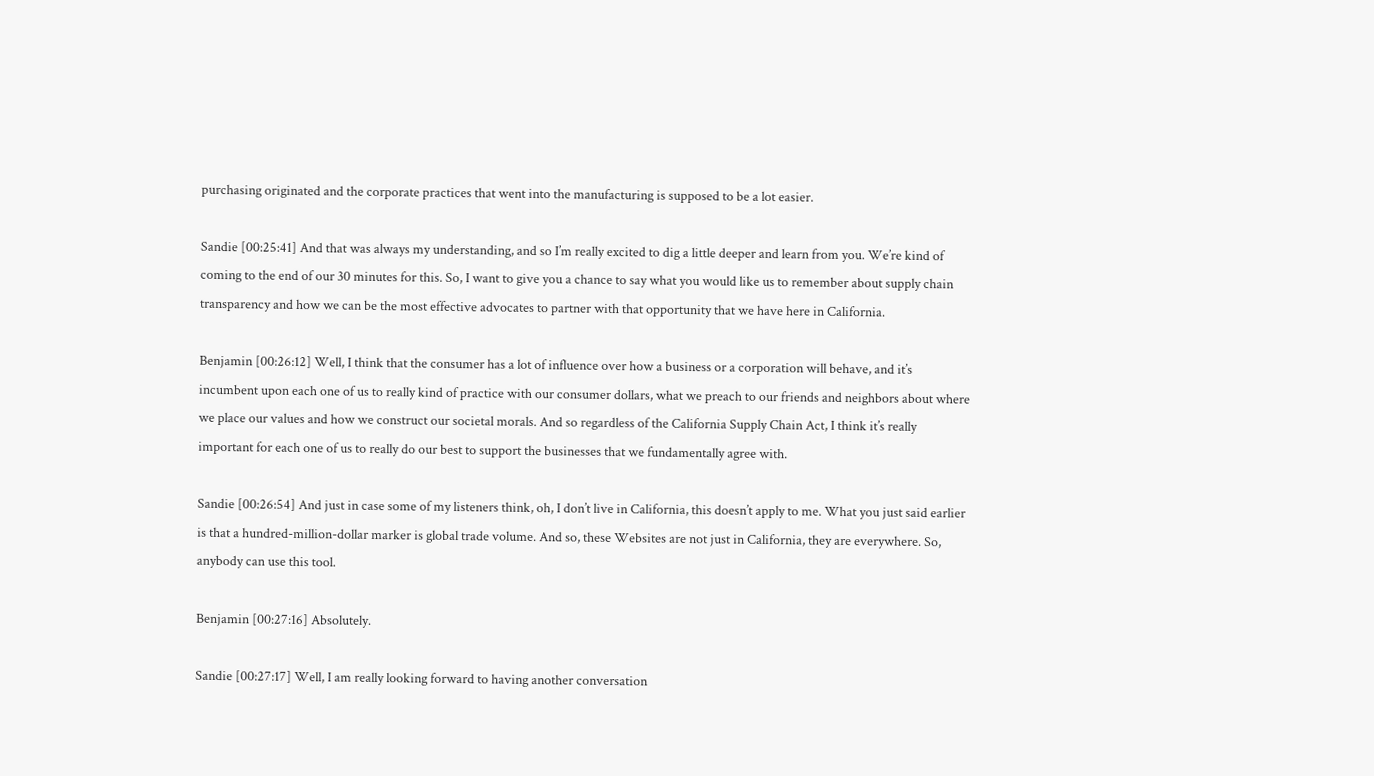purchasing originated and the corporate practices that went into the manufacturing is supposed to be a lot easier.

Sandie [00:25:41] And that was always my understanding, and so I’m really excited to dig a little deeper and learn from you. We’re kind of coming to the end of our 30 minutes for this. So, I want to give you a chance to say what you would like us to remember about supply chain transparency and how we can be the most effective advocates to partner with that opportunity that we have here in California.

Benjamin [00:26:12] Well, I think that the consumer has a lot of influence over how a business or a corporation will behave, and it’s incumbent upon each one of us to really kind of practice with our consumer dollars, what we preach to our friends and neighbors about where we place our values and how we construct our societal morals. And so regardless of the California Supply Chain Act, I think it’s really important for each one of us to really do our best to support the businesses that we fundamentally agree with.

Sandie [00:26:54] And just in case some of my listeners think, oh, I don’t live in California, this doesn’t apply to me. What you just said earlier is that a hundred-million-dollar marker is global trade volume. And so, these Websites are not just in California, they are everywhere. So, anybody can use this tool.

Benjamin [00:27:16] Absolutely.

Sandie [00:27:17] Well, I am really looking forward to having another conversation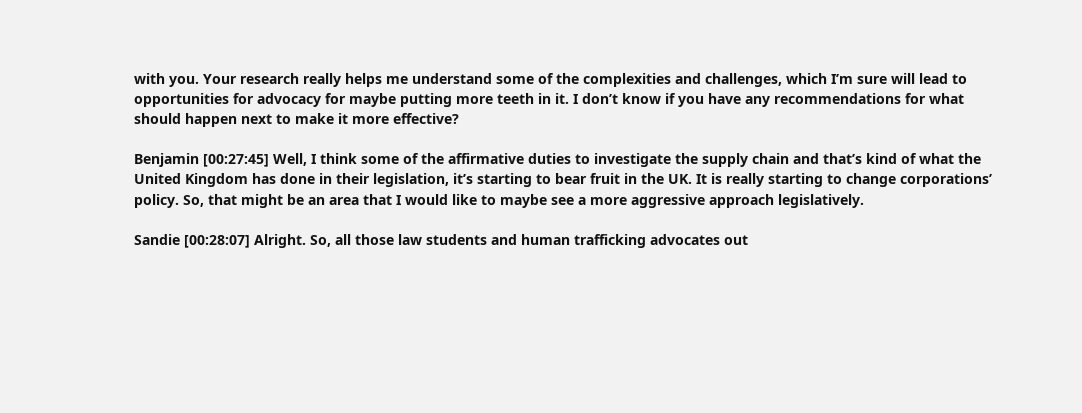with you. Your research really helps me understand some of the complexities and challenges, which I’m sure will lead to opportunities for advocacy for maybe putting more teeth in it. I don’t know if you have any recommendations for what should happen next to make it more effective?

Benjamin [00:27:45] Well, I think some of the affirmative duties to investigate the supply chain and that’s kind of what the United Kingdom has done in their legislation, it’s starting to bear fruit in the UK. It is really starting to change corporations’ policy. So, that might be an area that I would like to maybe see a more aggressive approach legislatively.

Sandie [00:28:07] Alright. So, all those law students and human trafficking advocates out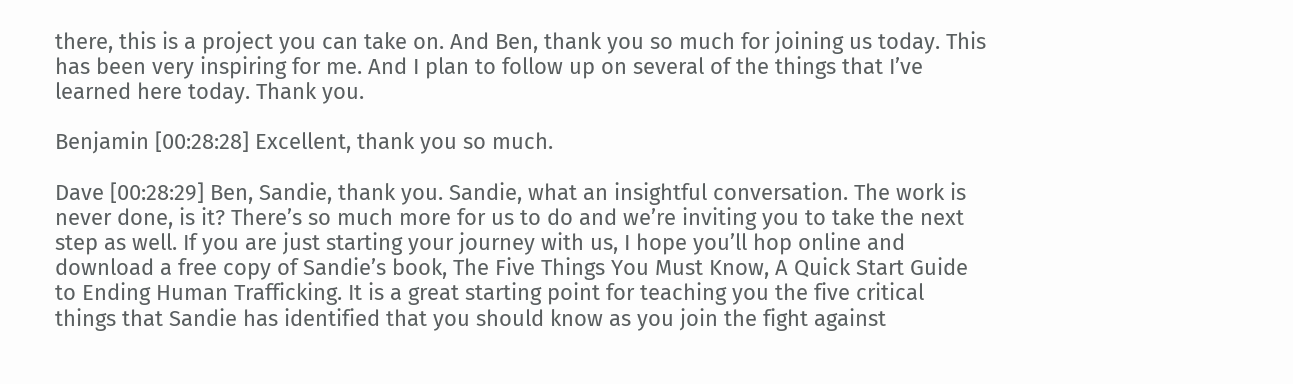there, this is a project you can take on. And Ben, thank you so much for joining us today. This has been very inspiring for me. And I plan to follow up on several of the things that I’ve learned here today. Thank you.

Benjamin [00:28:28] Excellent, thank you so much.

Dave [00:28:29] Ben, Sandie, thank you. Sandie, what an insightful conversation. The work is never done, is it? There’s so much more for us to do and we’re inviting you to take the next step as well. If you are just starting your journey with us, I hope you’ll hop online and download a free copy of Sandie’s book, The Five Things You Must Know, A Quick Start Guide to Ending Human Trafficking. It is a great starting point for teaching you the five critical things that Sandie has identified that you should know as you join the fight against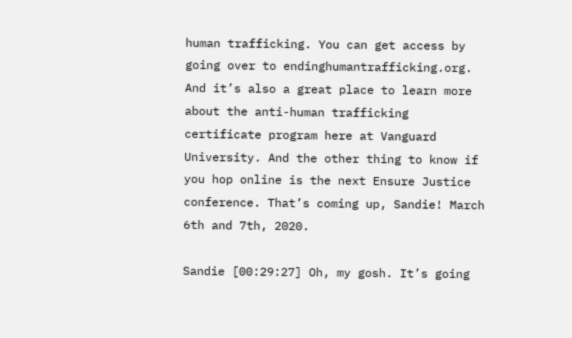human trafficking. You can get access by going over to endinghumantrafficking.org. And it’s also a great place to learn more about the anti-human trafficking certificate program here at Vanguard University. And the other thing to know if you hop online is the next Ensure Justice conference. That’s coming up, Sandie! March 6th and 7th, 2020.

Sandie [00:29:27] Oh, my gosh. It’s going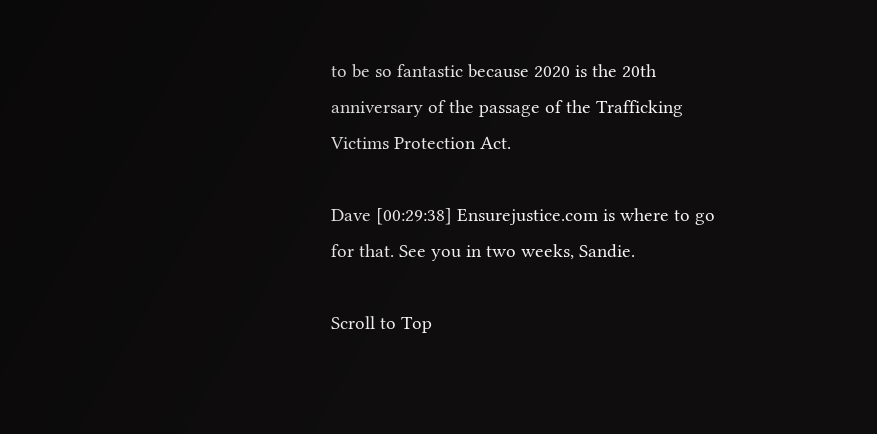to be so fantastic because 2020 is the 20th anniversary of the passage of the Trafficking Victims Protection Act.

Dave [00:29:38] Ensurejustice.com is where to go for that. See you in two weeks, Sandie.

Scroll to Top